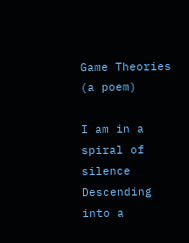Game Theories (a poem)

I am in a spiral of silence
Descending into a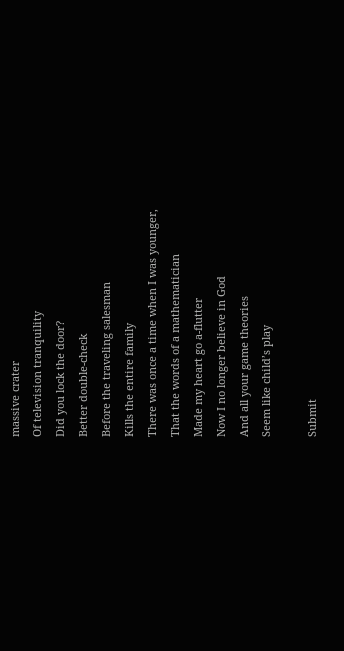massive crater
Of television tranquility
Did you lock the door?
Better double-check
Before the traveling salesman
Kills the entire family
There was once a time when I was younger,
That the words of a mathematician
Made my heart go a-flutter
Now I no longer believe in God
And all your game theories
Seem like child’s play

Submit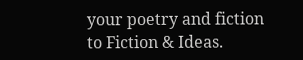your poetry and fiction to Fiction & Ideas.